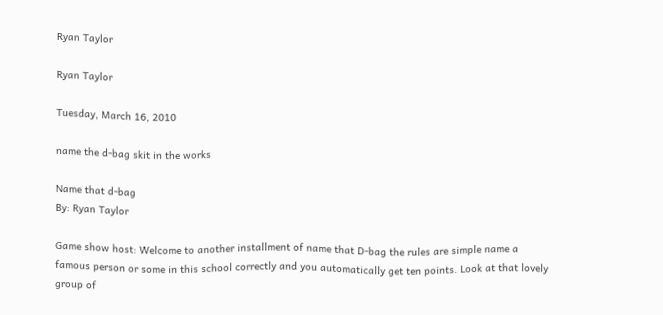Ryan Taylor

Ryan Taylor

Tuesday, March 16, 2010

name the d-bag skit in the works

Name that d-bag
By: Ryan Taylor

Game show host: Welcome to another installment of name that D-bag the rules are simple name a famous person or some in this school correctly and you automatically get ten points. Look at that lovely group of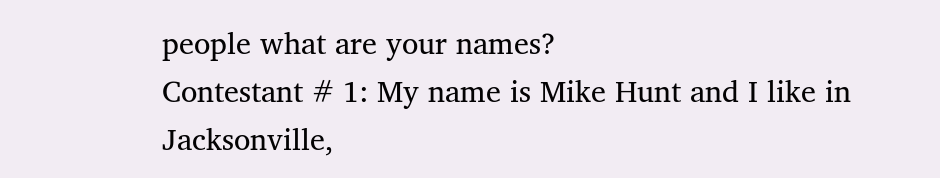people what are your names?
Contestant # 1: My name is Mike Hunt and I like in Jacksonville,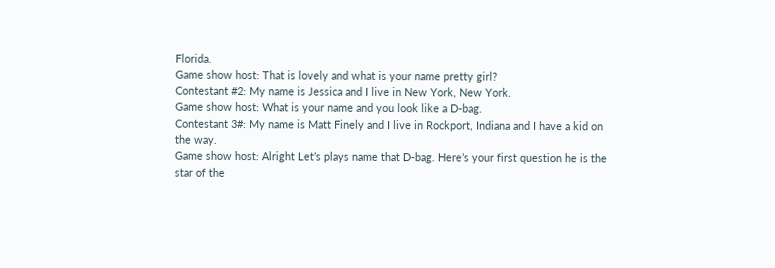Florida.
Game show host: That is lovely and what is your name pretty girl?
Contestant #2: My name is Jessica and I live in New York, New York.
Game show host: What is your name and you look like a D-bag.
Contestant 3#: My name is Matt Finely and I live in Rockport, Indiana and I have a kid on the way.
Game show host: Alright Let’s plays name that D-bag. Here’s your first question he is the star of the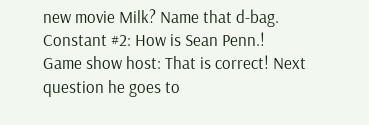new movie Milk? Name that d-bag.
Constant #2: How is Sean Penn.!
Game show host: That is correct! Next question he goes to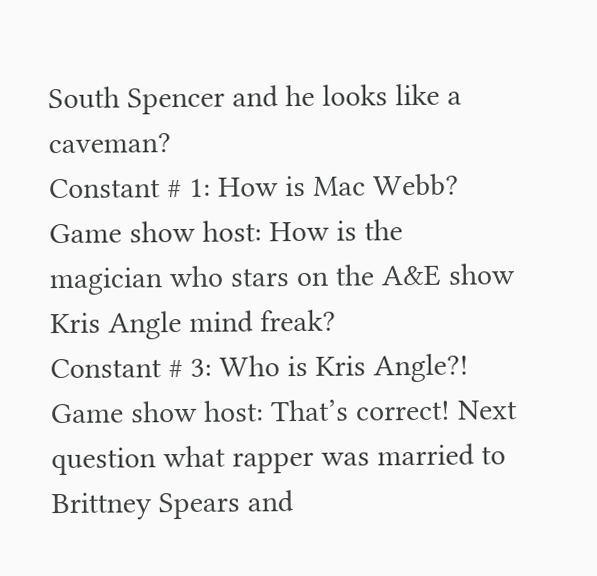South Spencer and he looks like a caveman?
Constant # 1: How is Mac Webb?
Game show host: How is the magician who stars on the A&E show Kris Angle mind freak?
Constant # 3: Who is Kris Angle?!
Game show host: That’s correct! Next question what rapper was married to Brittney Spears and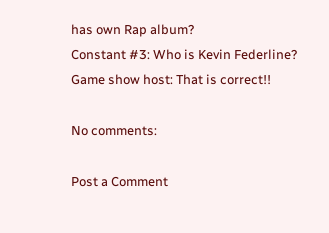has own Rap album?
Constant #3: Who is Kevin Federline?
Game show host: That is correct!!

No comments:

Post a Comment